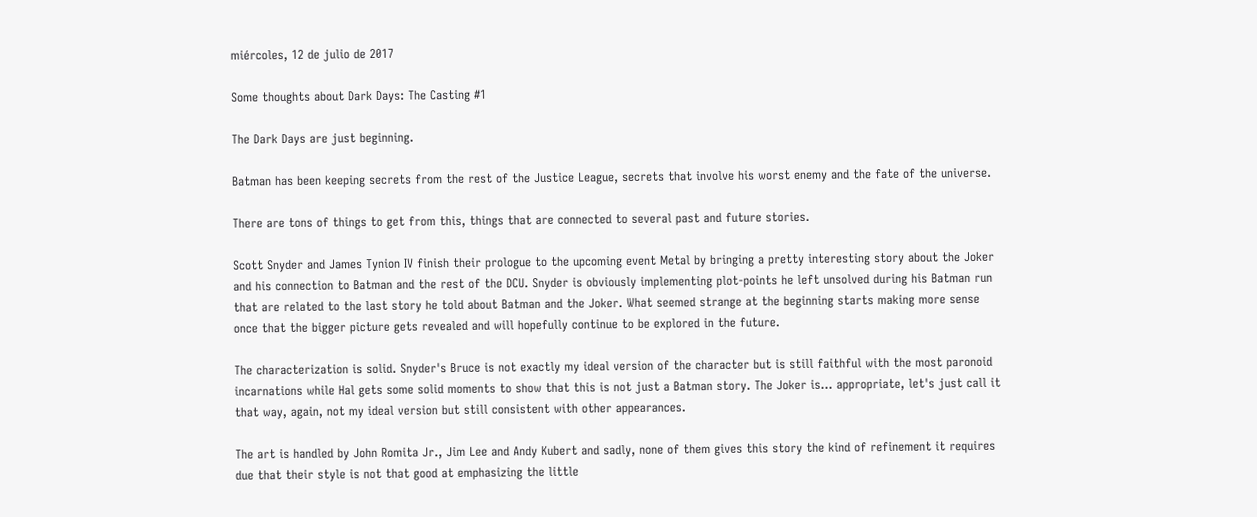miércoles, 12 de julio de 2017

Some thoughts about Dark Days: The Casting #1

The Dark Days are just beginning.

Batman has been keeping secrets from the rest of the Justice League, secrets that involve his worst enemy and the fate of the universe.

There are tons of things to get from this, things that are connected to several past and future stories.

Scott Snyder and James Tynion IV finish their prologue to the upcoming event Metal by bringing a pretty interesting story about the Joker and his connection to Batman and the rest of the DCU. Snyder is obviously implementing plot-points he left unsolved during his Batman run that are related to the last story he told about Batman and the Joker. What seemed strange at the beginning starts making more sense once that the bigger picture gets revealed and will hopefully continue to be explored in the future.

The characterization is solid. Snyder's Bruce is not exactly my ideal version of the character but is still faithful with the most paronoid incarnations while Hal gets some solid moments to show that this is not just a Batman story. The Joker is... appropriate, let's just call it that way, again, not my ideal version but still consistent with other appearances.

The art is handled by John Romita Jr., Jim Lee and Andy Kubert and sadly, none of them gives this story the kind of refinement it requires due that their style is not that good at emphasizing the little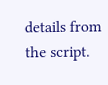details from the script.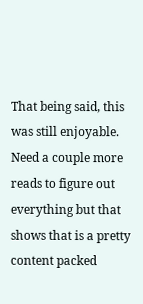That being said, this was still enjoyable. Need a couple more reads to figure out everything but that shows that is a pretty content packed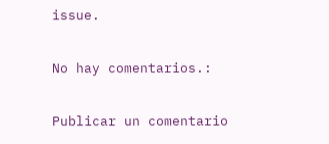issue.

No hay comentarios.:

Publicar un comentario